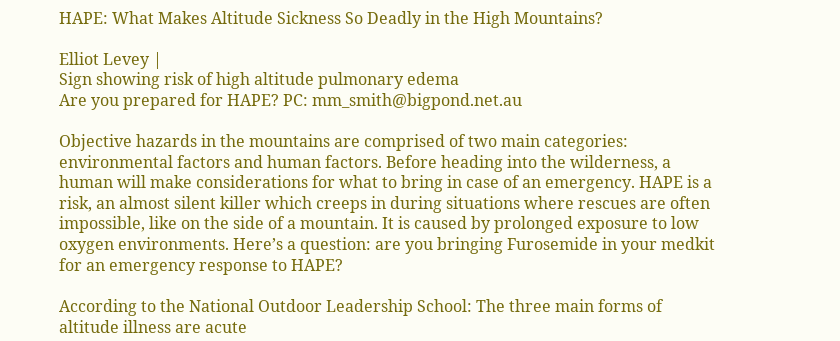HAPE: What Makes Altitude Sickness So Deadly in the High Mountains?

Elliot Levey |
Sign showing risk of high altitude pulmonary edema
Are you prepared for HAPE? PC: mm_smith@bigpond.net.au

Objective hazards in the mountains are comprised of two main categories: environmental factors and human factors. Before heading into the wilderness, a human will make considerations for what to bring in case of an emergency. HAPE is a risk, an almost silent killer which creeps in during situations where rescues are often impossible, like on the side of a mountain. It is caused by prolonged exposure to low oxygen environments. Here’s a question: are you bringing Furosemide in your medkit for an emergency response to HAPE?

According to the National Outdoor Leadership School: The three main forms of altitude illness are acute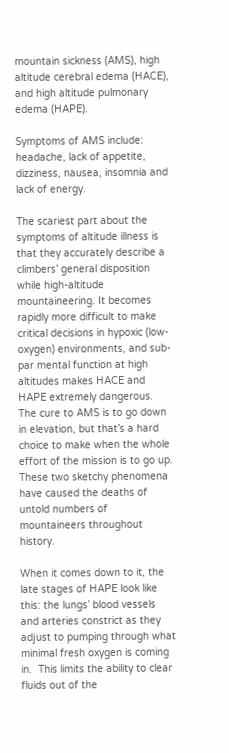mountain sickness (AMS), high altitude cerebral edema (HACE), and high altitude pulmonary edema (HAPE).

Symptoms of AMS include: headache, lack of appetite, dizziness, nausea, insomnia and lack of energy.

The scariest part about the symptoms of altitude illness is that they accurately describe a climbers’ general disposition while high-altitude mountaineering. It becomes rapidly more difficult to make critical decisions in hypoxic (low-oxygen) environments, and sub-par mental function at high altitudes makes HACE and HAPE extremely dangerous. The cure to AMS is to go down in elevation, but that’s a hard choice to make when the whole effort of the mission is to go up. These two sketchy phenomena have caused the deaths of untold numbers of mountaineers throughout history.

When it comes down to it, the late stages of HAPE look like this: the lungs’ blood vessels and arteries constrict as they adjust to pumping through what minimal fresh oxygen is coming in.  This limits the ability to clear fluids out of the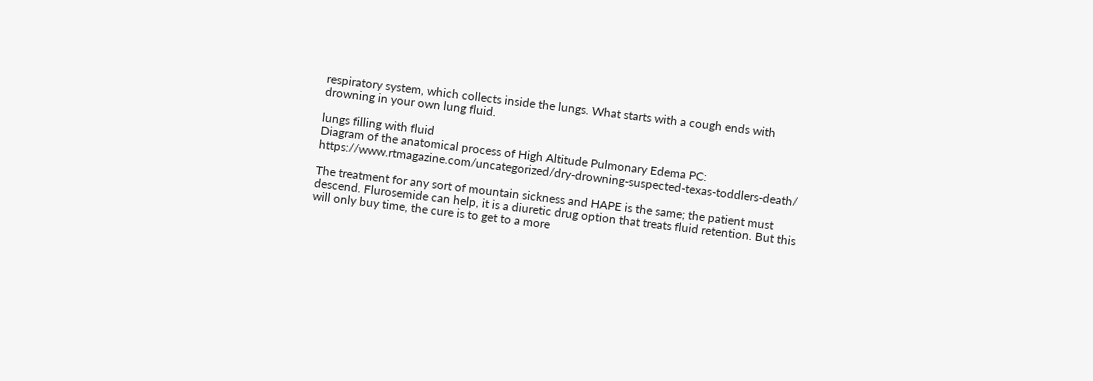respiratory system, which collects inside the lungs. What starts with a cough ends with drowning in your own lung fluid.

lungs filling with fluid
Diagram of the anatomical process of High Altitude Pulmonary Edema PC: https://www.rtmagazine.com/uncategorized/dry-drowning-suspected-texas-toddlers-death/

The treatment for any sort of mountain sickness and HAPE is the same; the patient must descend. Flurosemide can help, it is a diuretic drug option that treats fluid retention. But this will only buy time, the cure is to get to a more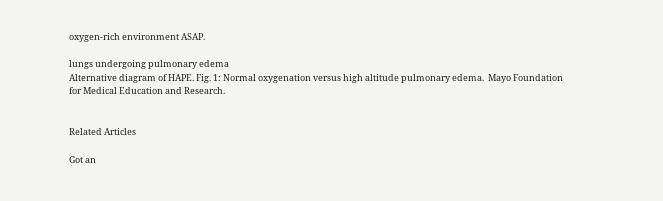oxygen-rich environment ASAP.

lungs undergoing pulmonary edema
Alternative diagram of HAPE. Fig. 1: Normal oxygenation versus high altitude pulmonary edema.  Mayo Foundation for Medical Education and Research.


Related Articles

Got an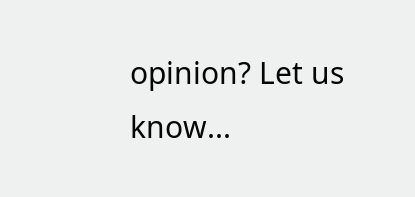opinion? Let us know...